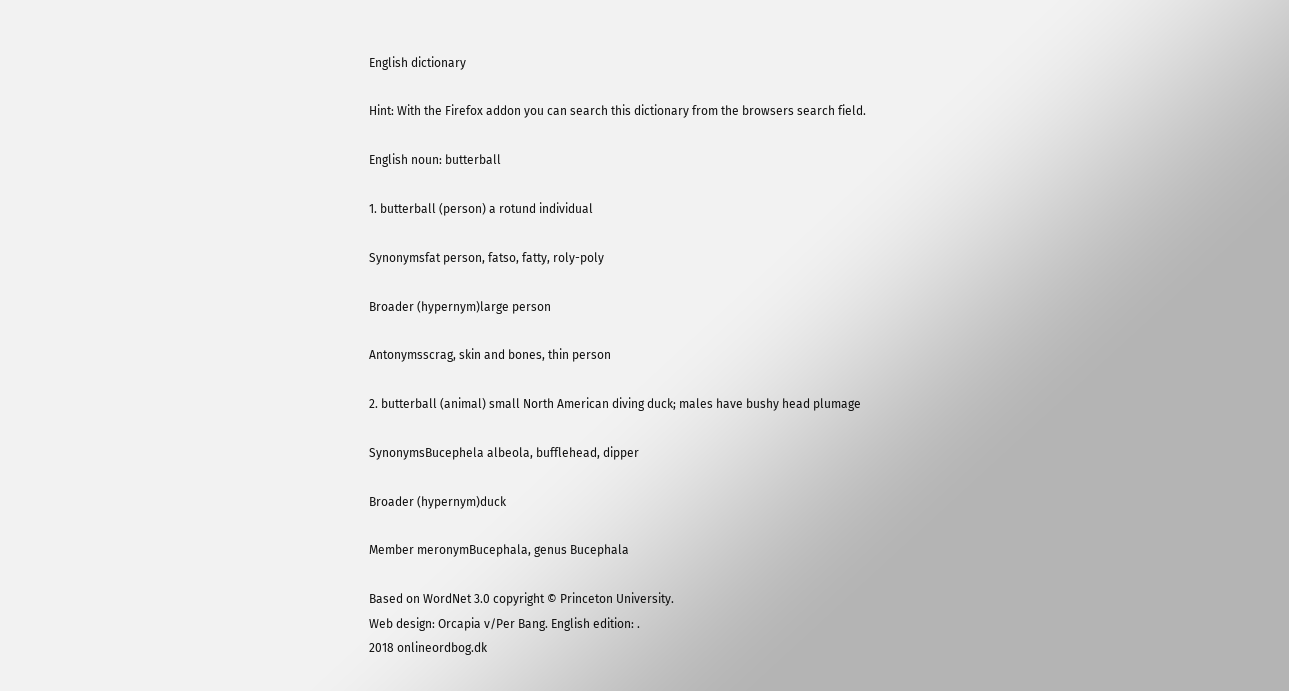English dictionary

Hint: With the Firefox addon you can search this dictionary from the browsers search field.

English noun: butterball

1. butterball (person) a rotund individual

Synonymsfat person, fatso, fatty, roly-poly

Broader (hypernym)large person

Antonymsscrag, skin and bones, thin person

2. butterball (animal) small North American diving duck; males have bushy head plumage

SynonymsBucephela albeola, bufflehead, dipper

Broader (hypernym)duck

Member meronymBucephala, genus Bucephala

Based on WordNet 3.0 copyright © Princeton University.
Web design: Orcapia v/Per Bang. English edition: .
2018 onlineordbog.dk